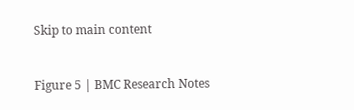Skip to main content


Figure 5 | BMC Research Notes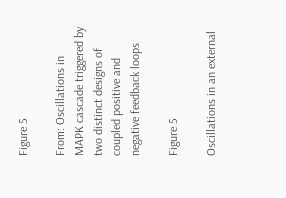Figure 5

From: Oscillations in MAPK cascade triggered by two distinct designs of coupled positive and negative feedback loops

Figure 5

Oscillations in an external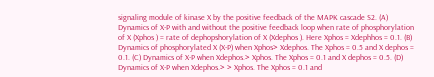signaling module of kinase X by the positive feedback of the MAPK cascade S2. (A) Dynamics of X-P with and without the positive feedback loop when rate of phosphorylation of X (Xphos ) = rate of dephopshorylation of X (Xdephos ). Here Xphos = Xdephhos = 0.1. (B) Dynamics of phosphorylated X (X-P) when Xphos> Xdephos. The Xphos = 0.5 and X dephos = 0.1. (C) Dynamics of X-P when Xdephos.> Xphos. The Xphos = 0.1 and X dephos = 0.5. (D) Dynamics of X-P when Xdephos.> > Xphos. The Xphos = 0.1 and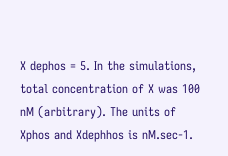X dephos = 5. In the simulations, total concentration of X was 100 nM (arbitrary). The units of Xphos and Xdephhos is nM.sec-1.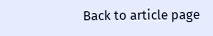Back to article page